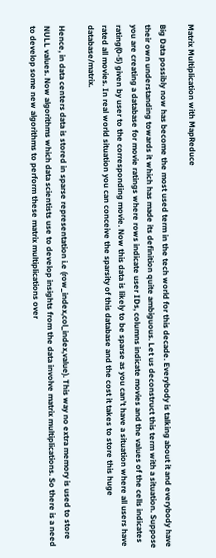Matrix Multiplication with MapReduce

Big Data possibly now has become the most used term in the tech world for this decade. Everybody is talking about it and everybody have their own understanding towards it which has made its definition quite ambiguous. Let us deconstruct this term with a situation. Suppose you are creating a database for movie ratings where rows indicate user IDs, columns indicate movies and the values of the cells indicates rating(0-5) given by user to the corresponding movie. Now this data is likely to be sparse as you can’t have a situation where all users have rated all movies. In real world situation you can conceive the sparsity of this database and the cost it takes to store this huge database/matrix.

Hence, in data centers data is stored in sparse representation i.e (row_index,col_index,value). This way no extra memory is used to store NULL values. Now algorithms which data scientists use to develop insights from the data involve matrix multiplications. So there is a need to develop some new algorithms to perform these matrix multiplications over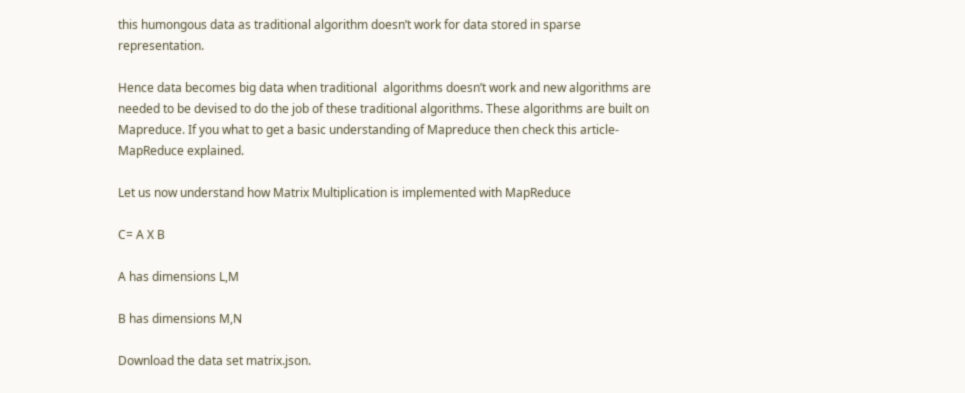this humongous data as traditional algorithm doesn’t work for data stored in sparse representation.

Hence data becomes big data when traditional  algorithms doesn’t work and new algorithms are needed to be devised to do the job of these traditional algorithms. These algorithms are built on Mapreduce. If you what to get a basic understanding of Mapreduce then check this article- MapReduce explained.

Let us now understand how Matrix Multiplication is implemented with MapReduce

C= A X B

A has dimensions L,M

B has dimensions M,N

Download the data set matrix.json.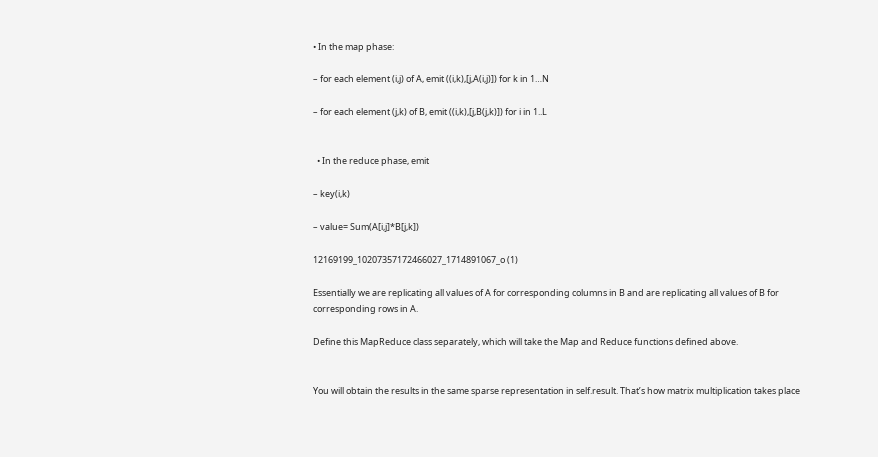• In the map phase:

– for each element (i,j) of A, emit ((i,k),[j,A(i,j)]) for k in 1…N

– for each element (j,k) of B, emit ((i,k),[j,B(j,k)]) for i in 1..L


  • In the reduce phase, emit

– key(i,k)

– value= Sum(A[i,j]*B[j,k])

12169199_10207357172466027_1714891067_o (1)

Essentially we are replicating all values of A for corresponding columns in B and are replicating all values of B for corresponding rows in A.

Define this MapReduce class separately, which will take the Map and Reduce functions defined above.


You will obtain the results in the same sparse representation in self.result. That’s how matrix multiplication takes place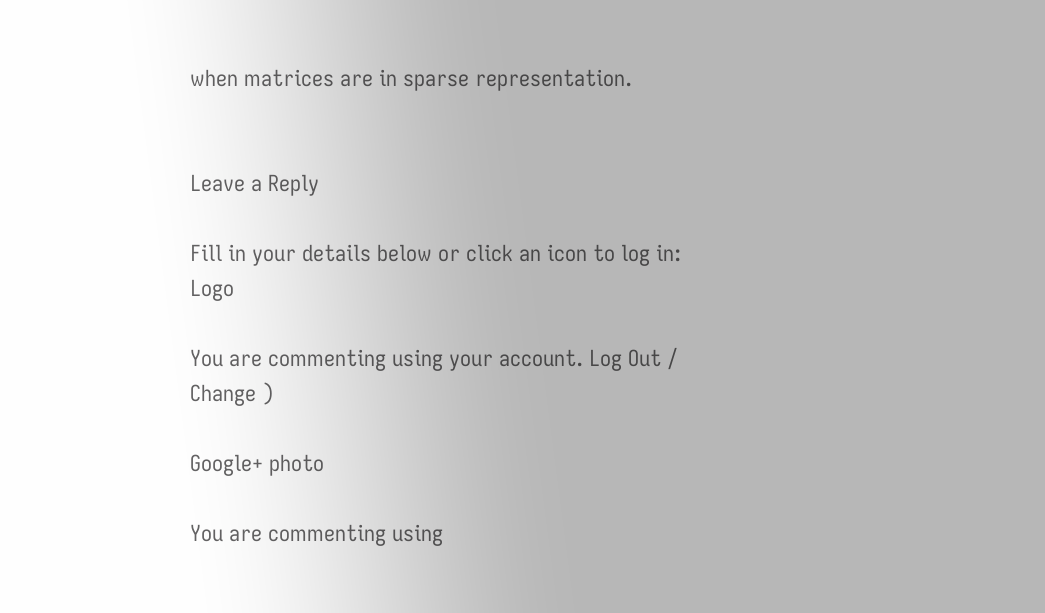when matrices are in sparse representation.


Leave a Reply

Fill in your details below or click an icon to log in: Logo

You are commenting using your account. Log Out /  Change )

Google+ photo

You are commenting using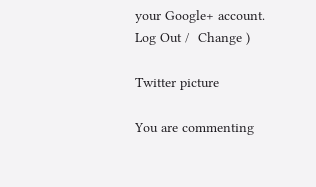your Google+ account. Log Out /  Change )

Twitter picture

You are commenting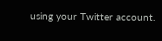using your Twitter account.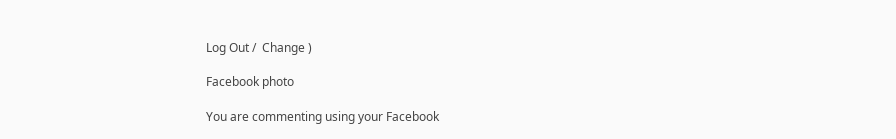Log Out /  Change )

Facebook photo

You are commenting using your Facebook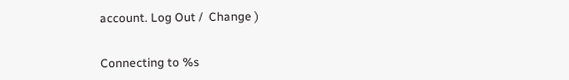account. Log Out /  Change )


Connecting to %s